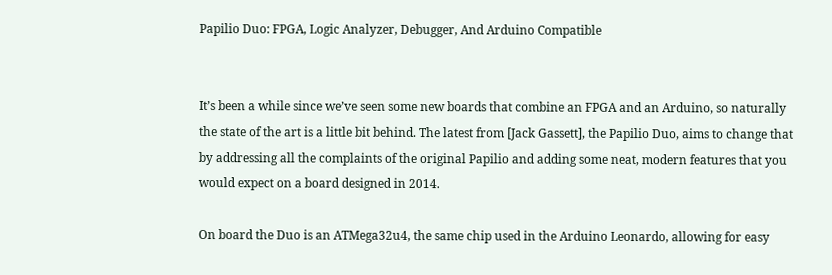Papilio Duo: FPGA, Logic Analyzer, Debugger, And Arduino Compatible


It’s been a while since we’ve seen some new boards that combine an FPGA and an Arduino, so naturally the state of the art is a little bit behind. The latest from [Jack Gassett], the Papilio Duo, aims to change that by addressing all the complaints of the original Papilio and adding some neat, modern features that you would expect on a board designed in 2014.

On board the Duo is an ATMega32u4, the same chip used in the Arduino Leonardo, allowing for easy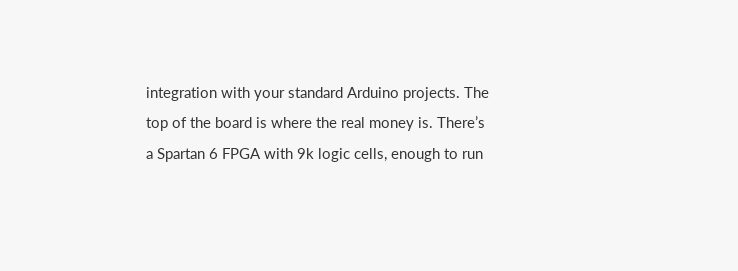integration with your standard Arduino projects. The top of the board is where the real money is. There’s a Spartan 6 FPGA with 9k logic cells, enough to run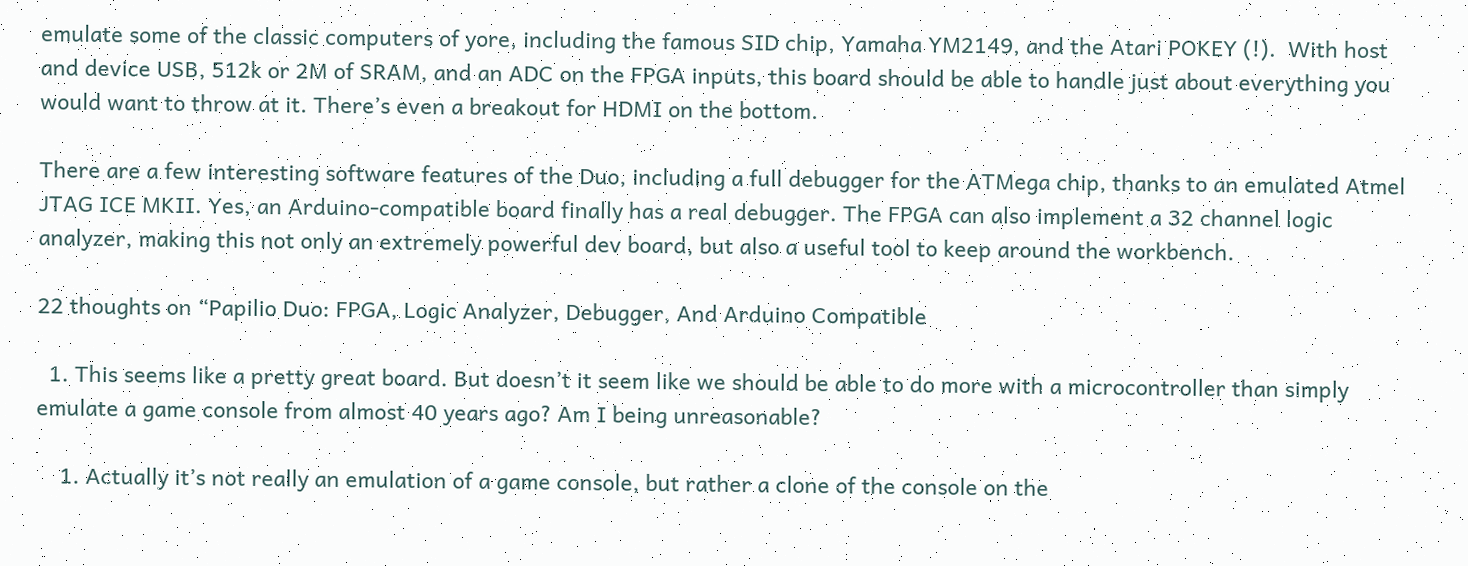emulate some of the classic computers of yore, including the famous SID chip, Yamaha YM2149, and the Atari POKEY (!).  With host and device USB, 512k or 2M of SRAM, and an ADC on the FPGA inputs, this board should be able to handle just about everything you would want to throw at it. There’s even a breakout for HDMI on the bottom.

There are a few interesting software features of the Duo, including a full debugger for the ATMega chip, thanks to an emulated Atmel JTAG ICE MKII. Yes, an Arduino-compatible board finally has a real debugger. The FPGA can also implement a 32 channel logic analyzer, making this not only an extremely powerful dev board, but also a useful tool to keep around the workbench.

22 thoughts on “Papilio Duo: FPGA, Logic Analyzer, Debugger, And Arduino Compatible

  1. This seems like a pretty great board. But doesn’t it seem like we should be able to do more with a microcontroller than simply emulate a game console from almost 40 years ago? Am I being unreasonable?

    1. Actually it’s not really an emulation of a game console, but rather a clone of the console on the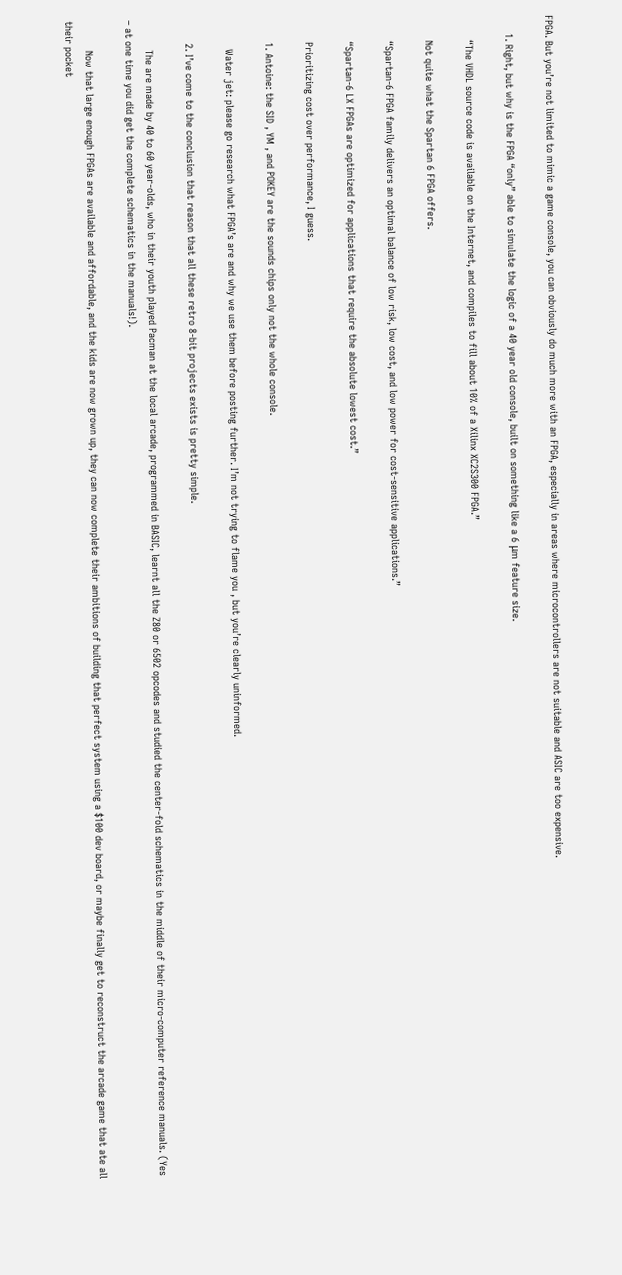FPGA. But you’re not limited to mimic a game console, you can obviously do much more with an FPGA, especially in areas where microcontrollers are not suitable and ASIC are too expensive.

      1. Right, but why is the FPGA “only” able to simulate the logic of a 40 year old console, built on something like a 6 μm feature size.

        “The VHDL source code is available on the Internet, and compiles to fill about 10% of a Xilinx XC2S300 FPGA.”

        Not quite what the Spartan 6 FPGA offers.

        “Spartan-6 FPGA family delivers an optimal balance of low risk, low cost, and low power for cost-sensitive applications.”

        “Spartan-6 LX FPGAs are optimized for applications that require the absolute lowest cost.”

        Prioritizing cost over performance, I guess.

        1. Antoine: the SID , YM , and POKEY are the sounds chips only not the whole console.

          Water jet: please go research what FPGA’s are and why we use them before posting further. I’m not trying to flame you , but you’re clearly uninformed.

        2. I’ve come to the conclusion that reason that all these retro 8-bit projects exists is pretty simple.

          The are made by 40 to 60 year-olds, who in their youth played Pacman at the local arcade, programmed in BASIC, learnt all the Z80 or 6502 opcodes and studied the center-fold schematics in the middle of their micro-computer reference manuals. (Yes – at one time you did get the complete schematics in the manuals!).

          Now that large enough FPGAs are available and affordable, and the kids are now grown up, they can now complete their ambitions of building that perfect system using a $100 dev board, or maybe finally get to reconstruct the arcade game that ate all their pocket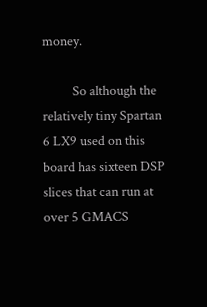money.

          So although the relatively tiny Spartan 6 LX9 used on this board has sixteen DSP slices that can run at over 5 GMACS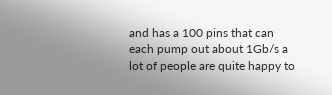and has a 100 pins that can each pump out about 1Gb/s a lot of people are quite happy to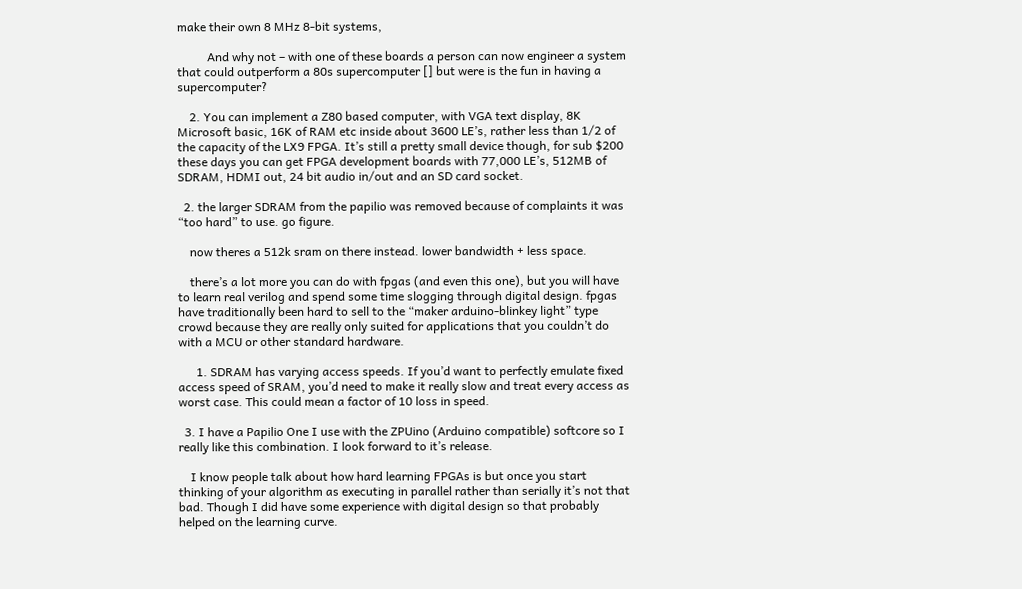make their own 8 MHz 8-bit systems,

          And why not – with one of these boards a person can now engineer a system that could outperform a 80s supercomputer [] but were is the fun in having a supercomputer?

    2. You can implement a Z80 based computer, with VGA text display, 8K Microsoft basic, 16K of RAM etc inside about 3600 LE’s, rather less than 1/2 of the capacity of the LX9 FPGA. It’s still a pretty small device though, for sub $200 these days you can get FPGA development boards with 77,000 LE’s, 512MB of SDRAM, HDMI out, 24 bit audio in/out and an SD card socket.

  2. the larger SDRAM from the papilio was removed because of complaints it was “too hard” to use. go figure.

    now theres a 512k sram on there instead. lower bandwidth + less space.

    there’s a lot more you can do with fpgas (and even this one), but you will have to learn real verilog and spend some time slogging through digital design. fpgas have traditionally been hard to sell to the “maker arduino-blinkey light” type crowd because they are really only suited for applications that you couldn’t do with a MCU or other standard hardware.

      1. SDRAM has varying access speeds. If you’d want to perfectly emulate fixed access speed of SRAM, you’d need to make it really slow and treat every access as worst case. This could mean a factor of 10 loss in speed.

  3. I have a Papilio One I use with the ZPUino (Arduino compatible) softcore so I really like this combination. I look forward to it’s release.

    I know people talk about how hard learning FPGAs is but once you start thinking of your algorithm as executing in parallel rather than serially it’s not that bad. Though I did have some experience with digital design so that probably helped on the learning curve.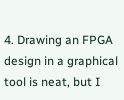4. Drawing an FPGA design in a graphical tool is neat, but I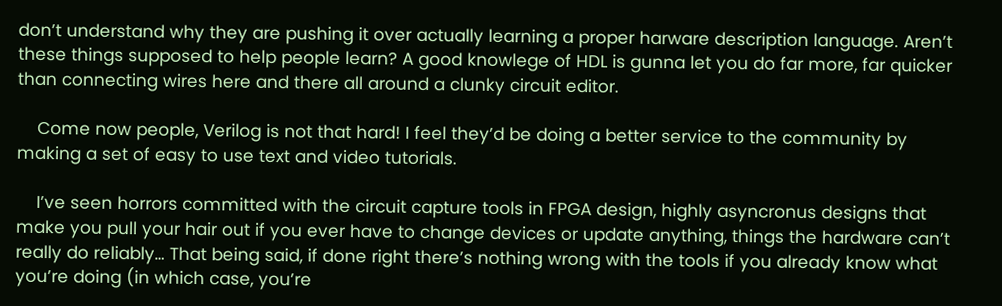don’t understand why they are pushing it over actually learning a proper harware description language. Aren’t these things supposed to help people learn? A good knowlege of HDL is gunna let you do far more, far quicker than connecting wires here and there all around a clunky circuit editor.

    Come now people, Verilog is not that hard! I feel they’d be doing a better service to the community by making a set of easy to use text and video tutorials.

    I’ve seen horrors committed with the circuit capture tools in FPGA design, highly asyncronus designs that make you pull your hair out if you ever have to change devices or update anything, things the hardware can’t really do reliably… That being said, if done right there’s nothing wrong with the tools if you already know what you’re doing (in which case, you’re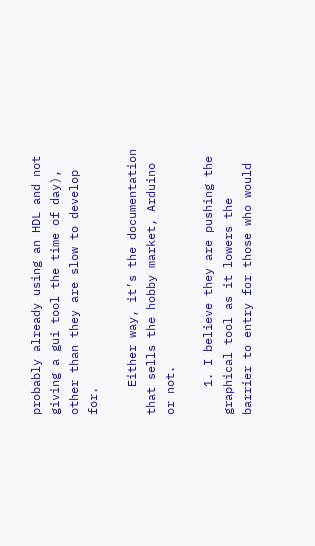probably already using an HDL and not giving a gui tool the time of day), other than they are slow to develop for.

    Either way, it’s the documentation that sells the hobby market, Arduino or not.

    1. I believe they are pushing the graphical tool as it lowers the barrier to entry for those who would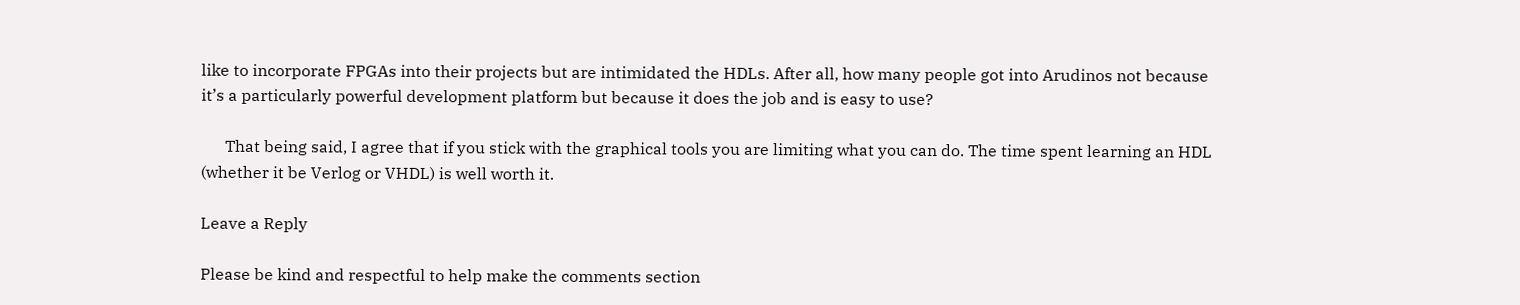like to incorporate FPGAs into their projects but are intimidated the HDLs. After all, how many people got into Arudinos not because it’s a particularly powerful development platform but because it does the job and is easy to use?

      That being said, I agree that if you stick with the graphical tools you are limiting what you can do. The time spent learning an HDL (whether it be Verlog or VHDL) is well worth it.

Leave a Reply

Please be kind and respectful to help make the comments section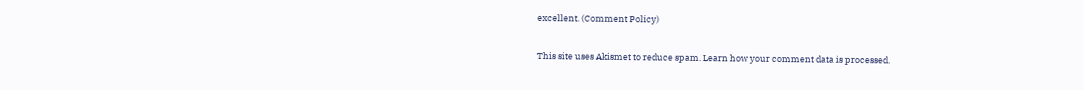excellent. (Comment Policy)

This site uses Akismet to reduce spam. Learn how your comment data is processed.